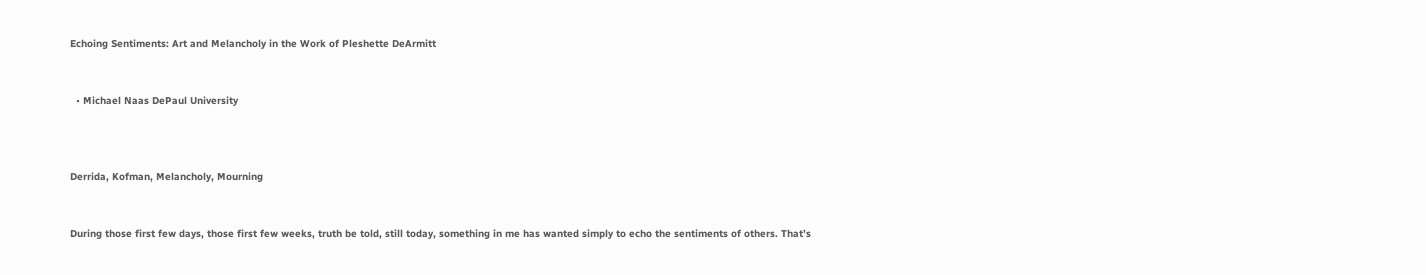Echoing Sentiments: Art and Melancholy in the Work of Pleshette DeArmitt


  • Michael Naas DePaul University



Derrida, Kofman, Melancholy, Mourning


During those first few days, those first few weeks, truth be told, still today, something in me has wanted simply to echo the sentiments of others. That’s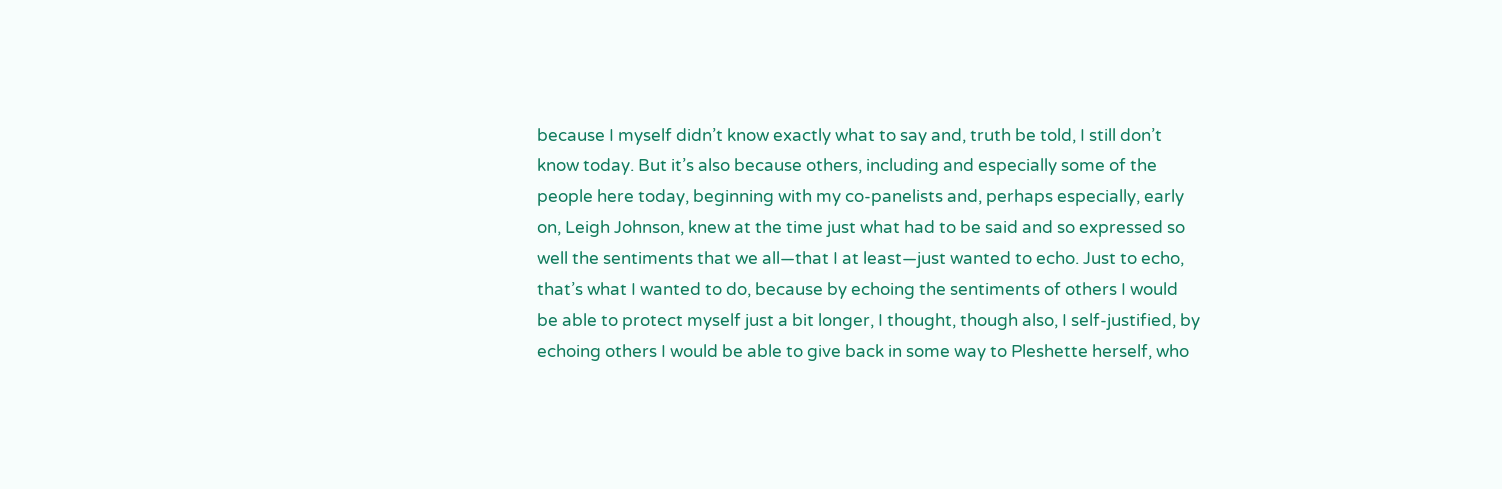because I myself didn’t know exactly what to say and, truth be told, I still don’t know today. But it’s also because others, including and especially some of the people here today, beginning with my co-panelists and, perhaps especially, early on, Leigh Johnson, knew at the time just what had to be said and so expressed so well the sentiments that we all—that I at least—just wanted to echo. Just to echo, that’s what I wanted to do, because by echoing the sentiments of others I would be able to protect myself just a bit longer, I thought, though also, I self-justified, by echoing others I would be able to give back in some way to Pleshette herself, who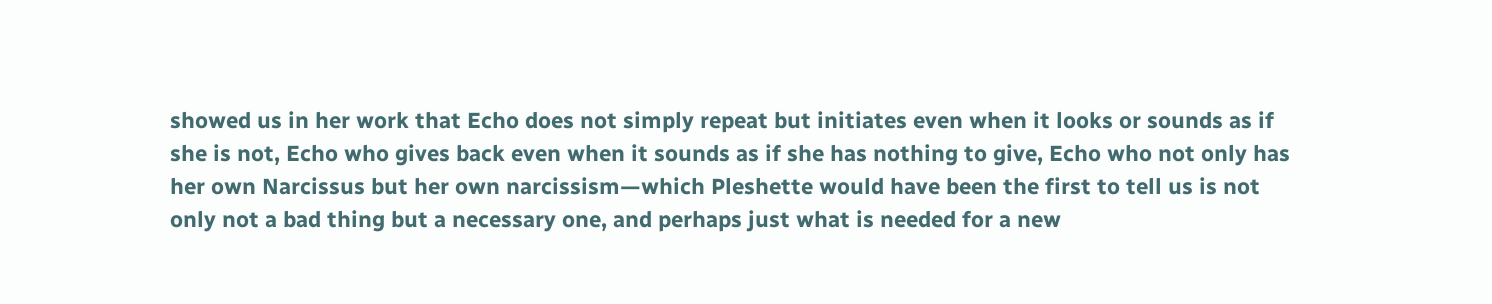showed us in her work that Echo does not simply repeat but initiates even when it looks or sounds as if she is not, Echo who gives back even when it sounds as if she has nothing to give, Echo who not only has her own Narcissus but her own narcissism—which Pleshette would have been the first to tell us is not only not a bad thing but a necessary one, and perhaps just what is needed for a new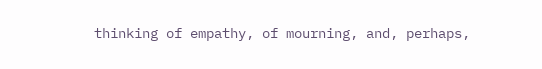thinking of empathy, of mourning, and, perhaps,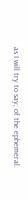as I will try to say, of the ephemeral.